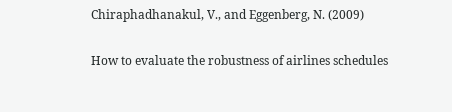Chiraphadhanakul, V., and Eggenberg, N. (2009)

How to evaluate the robustness of airlines schedules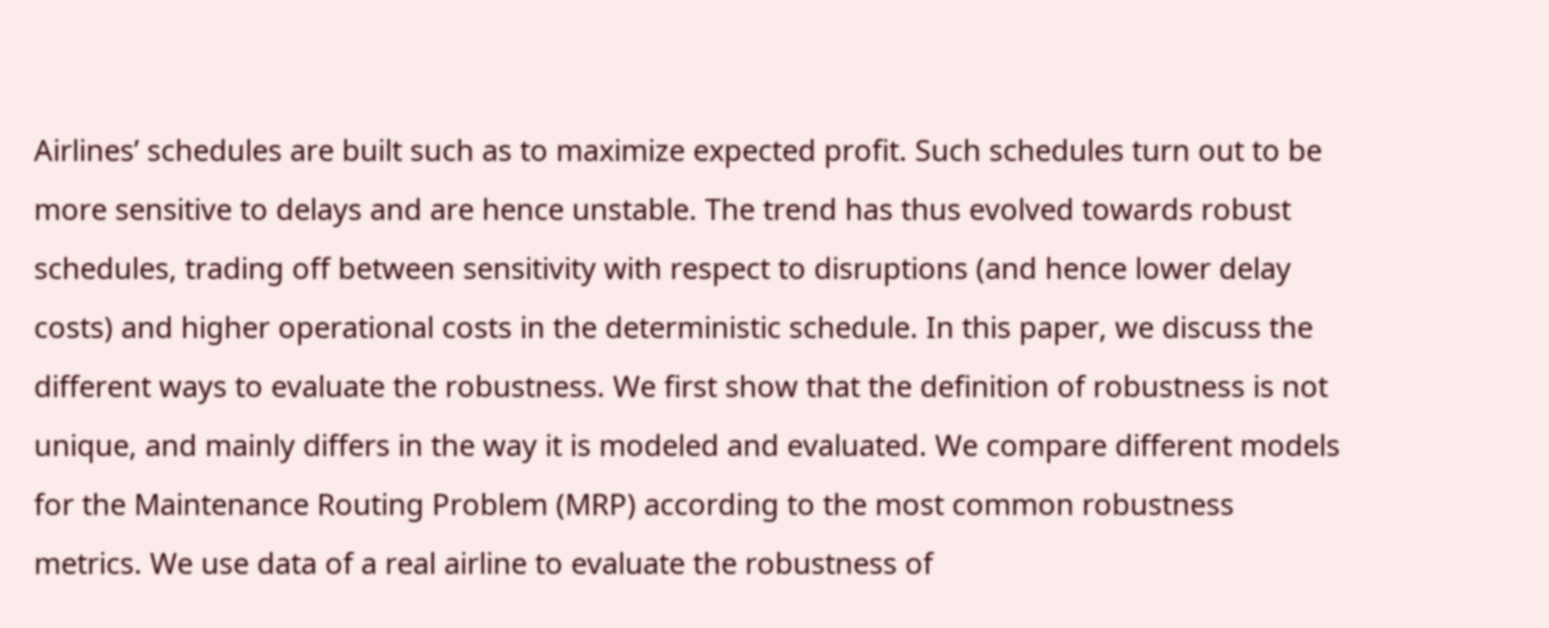Airlines’ schedules are built such as to maximize expected profit. Such schedules turn out to be more sensitive to delays and are hence unstable. The trend has thus evolved towards robust schedules, trading off between sensitivity with respect to disruptions (and hence lower delay costs) and higher operational costs in the deterministic schedule. In this paper, we discuss the different ways to evaluate the robustness. We first show that the definition of robustness is not unique, and mainly differs in the way it is modeled and evaluated. We compare different models for the Maintenance Routing Problem (MRP) according to the most common robustness metrics. We use data of a real airline to evaluate the robustness of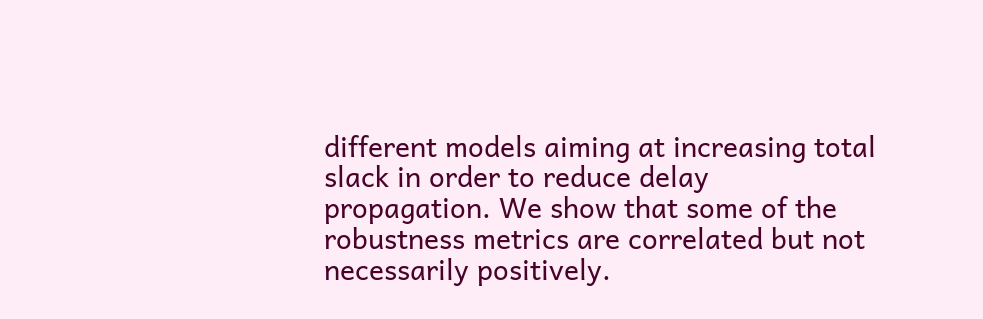different models aiming at increasing total slack in order to reduce delay propagation. We show that some of the robustness metrics are correlated but not necessarily positively.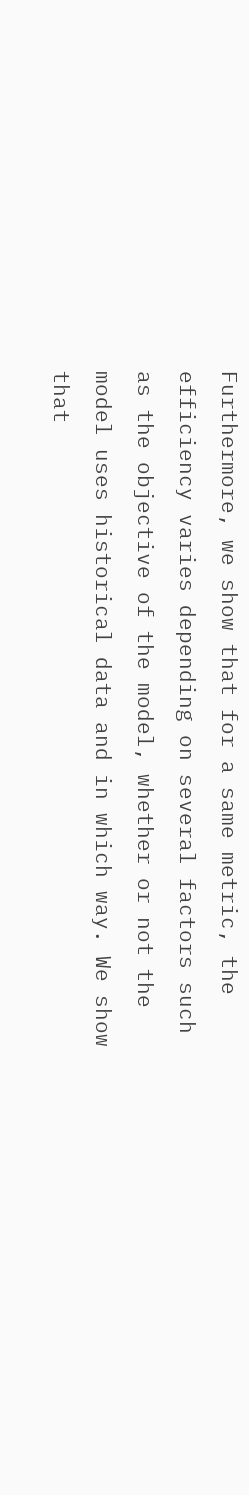Furthermore, we show that for a same metric, the efficiency varies depending on several factors such as the objective of the model, whether or not the model uses historical data and in which way. We show that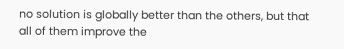no solution is globally better than the others, but that all of them improve the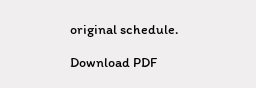original schedule.

Download PDF